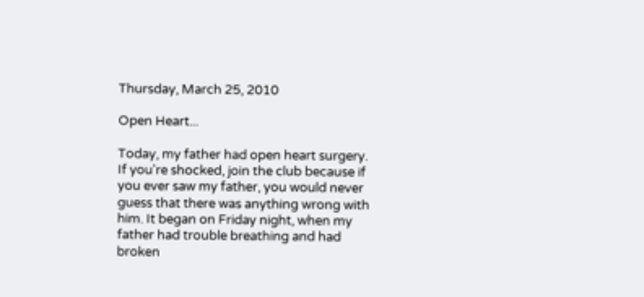Thursday, March 25, 2010

Open Heart...

Today, my father had open heart surgery. If you're shocked, join the club because if you ever saw my father, you would never guess that there was anything wrong with him. It began on Friday night, when my father had trouble breathing and had broken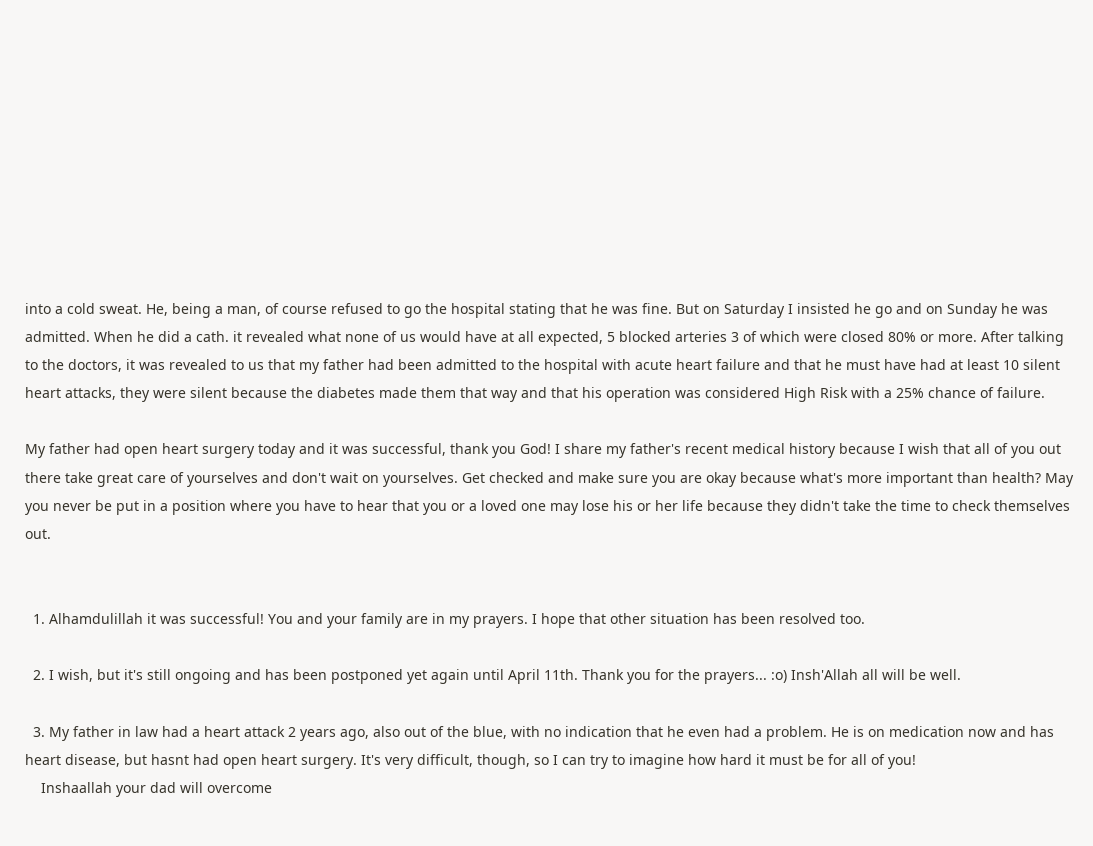into a cold sweat. He, being a man, of course refused to go the hospital stating that he was fine. But on Saturday I insisted he go and on Sunday he was admitted. When he did a cath. it revealed what none of us would have at all expected, 5 blocked arteries 3 of which were closed 80% or more. After talking to the doctors, it was revealed to us that my father had been admitted to the hospital with acute heart failure and that he must have had at least 10 silent heart attacks, they were silent because the diabetes made them that way and that his operation was considered High Risk with a 25% chance of failure.

My father had open heart surgery today and it was successful, thank you God! I share my father's recent medical history because I wish that all of you out there take great care of yourselves and don't wait on yourselves. Get checked and make sure you are okay because what's more important than health? May you never be put in a position where you have to hear that you or a loved one may lose his or her life because they didn't take the time to check themselves out.


  1. Alhamdulillah it was successful! You and your family are in my prayers. I hope that other situation has been resolved too.

  2. I wish, but it's still ongoing and has been postponed yet again until April 11th. Thank you for the prayers... :o) Insh'Allah all will be well.

  3. My father in law had a heart attack 2 years ago, also out of the blue, with no indication that he even had a problem. He is on medication now and has heart disease, but hasnt had open heart surgery. It's very difficult, though, so I can try to imagine how hard it must be for all of you!
    Inshaallah your dad will overcome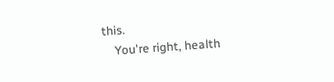this.
    You're right, health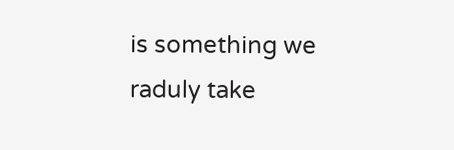is something we raduly take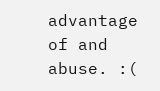advantage of and abuse. :(